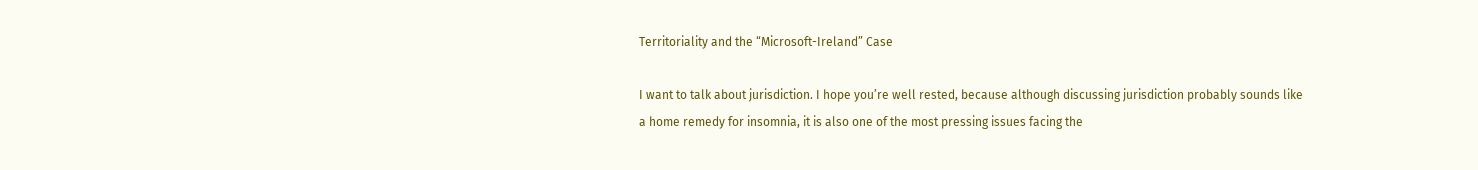Territoriality and the “Microsoft-Ireland” Case

I want to talk about jurisdiction. I hope you’re well rested, because although discussing jurisdiction probably sounds like a home remedy for insomnia, it is also one of the most pressing issues facing the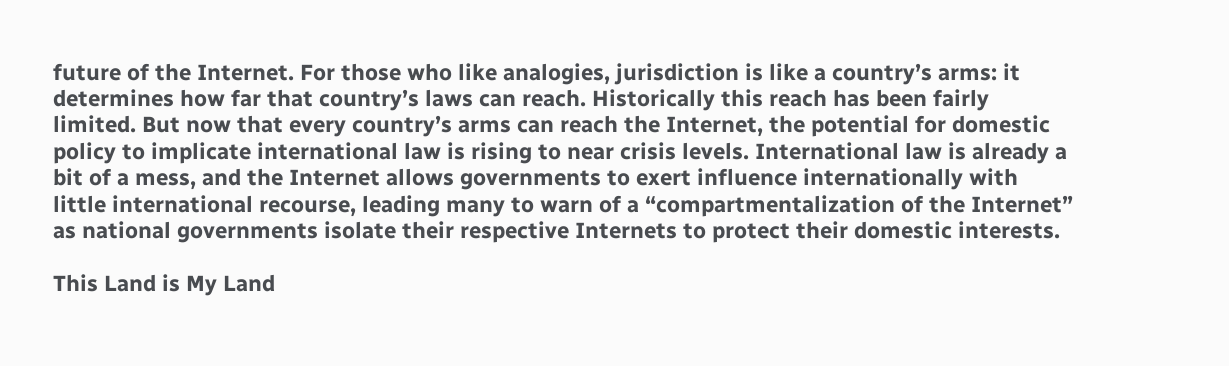future of the Internet. For those who like analogies, jurisdiction is like a country’s arms: it determines how far that country’s laws can reach. Historically this reach has been fairly limited. But now that every country’s arms can reach the Internet, the potential for domestic policy to implicate international law is rising to near crisis levels. International law is already a bit of a mess, and the Internet allows governments to exert influence internationally with little international recourse, leading many to warn of a “compartmentalization of the Internet” as national governments isolate their respective Internets to protect their domestic interests.

This Land is My Land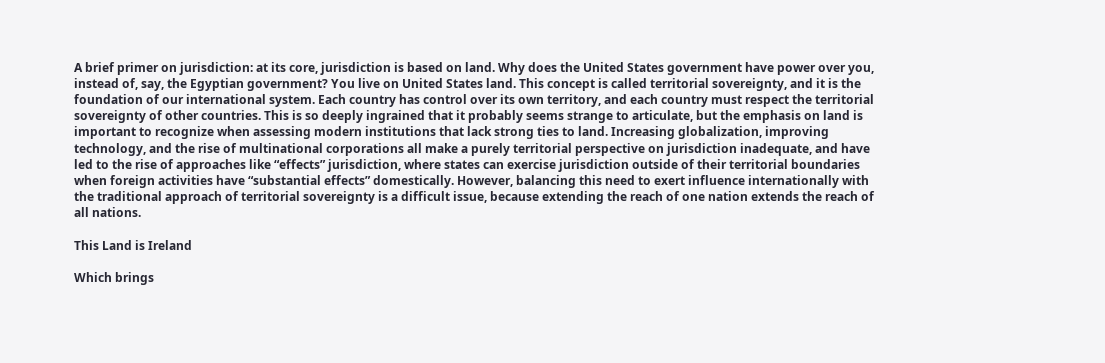A brief primer on jurisdiction: at its core, jurisdiction is based on land. Why does the United States government have power over you, instead of, say, the Egyptian government? You live on United States land. This concept is called territorial sovereignty, and it is the foundation of our international system. Each country has control over its own territory, and each country must respect the territorial sovereignty of other countries. This is so deeply ingrained that it probably seems strange to articulate, but the emphasis on land is important to recognize when assessing modern institutions that lack strong ties to land. Increasing globalization, improving technology, and the rise of multinational corporations all make a purely territorial perspective on jurisdiction inadequate, and have led to the rise of approaches like “effects” jurisdiction, where states can exercise jurisdiction outside of their territorial boundaries when foreign activities have “substantial effects” domestically. However, balancing this need to exert influence internationally with the traditional approach of territorial sovereignty is a difficult issue, because extending the reach of one nation extends the reach of all nations.

This Land is Ireland

Which brings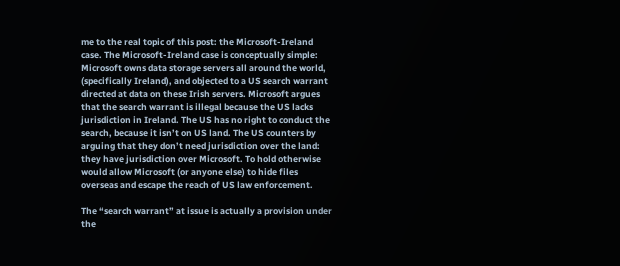me to the real topic of this post: the Microsoft-Ireland case. The Microsoft-Ireland case is conceptually simple: Microsoft owns data storage servers all around the world, (specifically Ireland), and objected to a US search warrant directed at data on these Irish servers. Microsoft argues that the search warrant is illegal because the US lacks jurisdiction in Ireland. The US has no right to conduct the search, because it isn’t on US land. The US counters by arguing that they don’t need jurisdiction over the land: they have jurisdiction over Microsoft. To hold otherwise would allow Microsoft (or anyone else) to hide files overseas and escape the reach of US law enforcement.

The “search warrant” at issue is actually a provision under the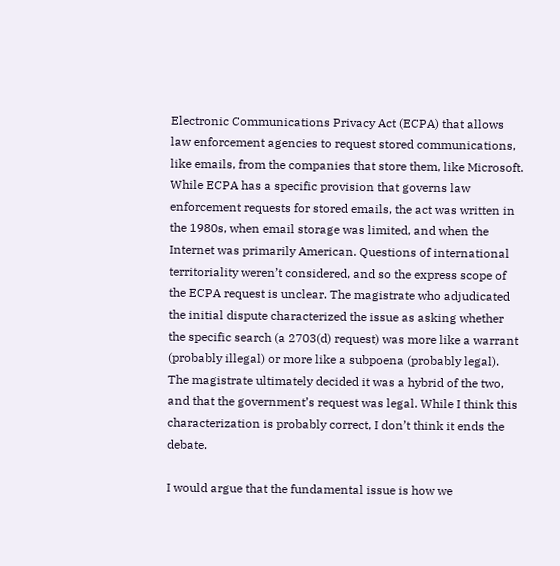Electronic Communications Privacy Act (ECPA) that allows law enforcement agencies to request stored communications, like emails, from the companies that store them, like Microsoft. While ECPA has a specific provision that governs law enforcement requests for stored emails, the act was written in the 1980s, when email storage was limited, and when the Internet was primarily American. Questions of international territoriality weren’t considered, and so the express scope of the ECPA request is unclear. The magistrate who adjudicated the initial dispute characterized the issue as asking whether the specific search (a 2703(d) request) was more like a warrant (probably illegal) or more like a subpoena (probably legal). The magistrate ultimately decided it was a hybrid of the two, and that the government’s request was legal. While I think this characterization is probably correct, I don’t think it ends the debate.

I would argue that the fundamental issue is how we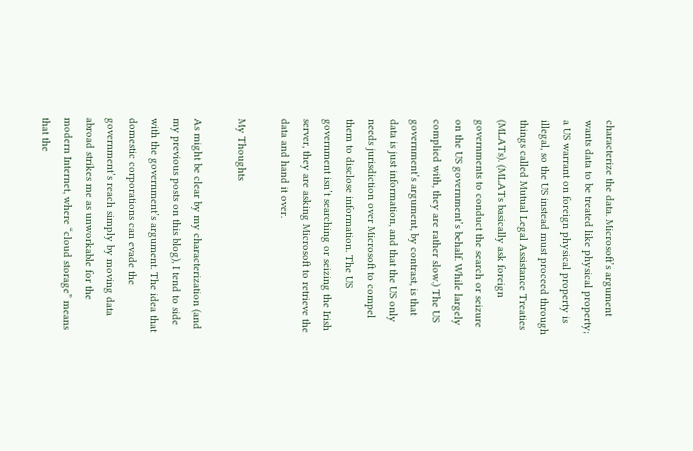characterize the data. Microsoft’s argument wants data to be treated like physical property; a US warrant on foreign physical property is illegal, so the US instead must proceed through things called Mutual Legal Assistance Treaties (MLATs). (MLATs basically ask foreign governments to conduct the search or seizure on the US government’s behalf. While largely complied with, they are rather slow.) The US government’s argument, by contrast, is that data is just information, and that the US only needs jurisdiction over Microsoft to compel them to disclose information. The US government isn’t searching or seizing the Irish server, they are asking Microsoft to retrieve the data and hand it over.

My Thoughts

As might be clear by my characterization (and my previous posts on this blog), I tend to side with the government’s argument. The idea that domestic corporations can evade the government’s reach simply by moving data abroad strikes me as unworkable for the modern Internet, where “cloud storage” means that the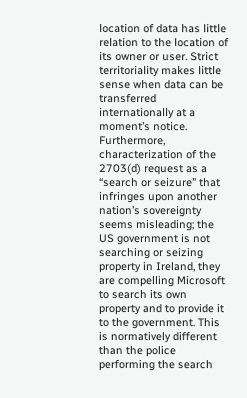location of data has little relation to the location of its owner or user. Strict territoriality makes little sense when data can be transferred internationally at a moment’s notice. Furthermore, characterization of the 2703(d) request as a “search or seizure” that infringes upon another nation’s sovereignty seems misleading; the US government is not searching or seizing property in Ireland, they are compelling Microsoft to search its own property and to provide it to the government. This is normatively different than the police performing the search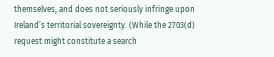themselves, and does not seriously infringe upon Ireland’s territorial sovereignty. (While the 2703(d) request might constitute a search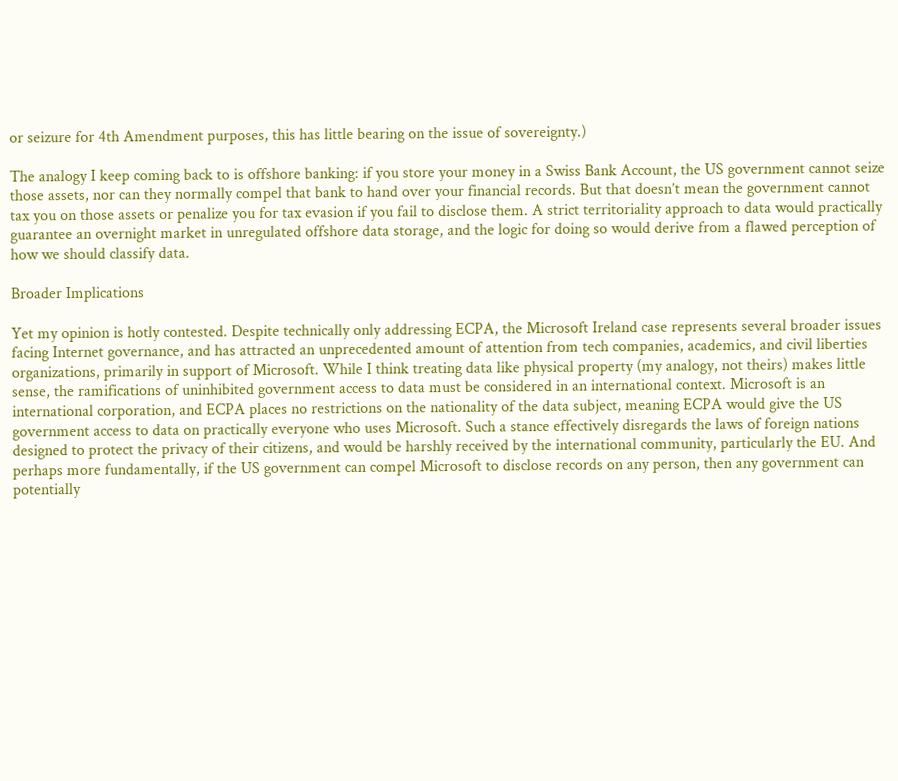or seizure for 4th Amendment purposes, this has little bearing on the issue of sovereignty.)

The analogy I keep coming back to is offshore banking: if you store your money in a Swiss Bank Account, the US government cannot seize those assets, nor can they normally compel that bank to hand over your financial records. But that doesn’t mean the government cannot tax you on those assets or penalize you for tax evasion if you fail to disclose them. A strict territoriality approach to data would practically guarantee an overnight market in unregulated offshore data storage, and the logic for doing so would derive from a flawed perception of how we should classify data.

Broader Implications

Yet my opinion is hotly contested. Despite technically only addressing ECPA, the Microsoft Ireland case represents several broader issues facing Internet governance, and has attracted an unprecedented amount of attention from tech companies, academics, and civil liberties organizations, primarily in support of Microsoft. While I think treating data like physical property (my analogy, not theirs) makes little sense, the ramifications of uninhibited government access to data must be considered in an international context. Microsoft is an international corporation, and ECPA places no restrictions on the nationality of the data subject, meaning ECPA would give the US government access to data on practically everyone who uses Microsoft. Such a stance effectively disregards the laws of foreign nations designed to protect the privacy of their citizens, and would be harshly received by the international community, particularly the EU. And perhaps more fundamentally, if the US government can compel Microsoft to disclose records on any person, then any government can potentially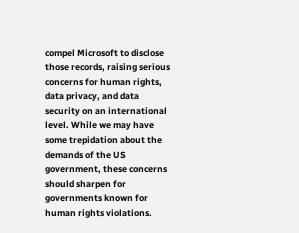compel Microsoft to disclose those records, raising serious concerns for human rights, data privacy, and data security on an international level. While we may have some trepidation about the demands of the US government, these concerns should sharpen for governments known for human rights violations.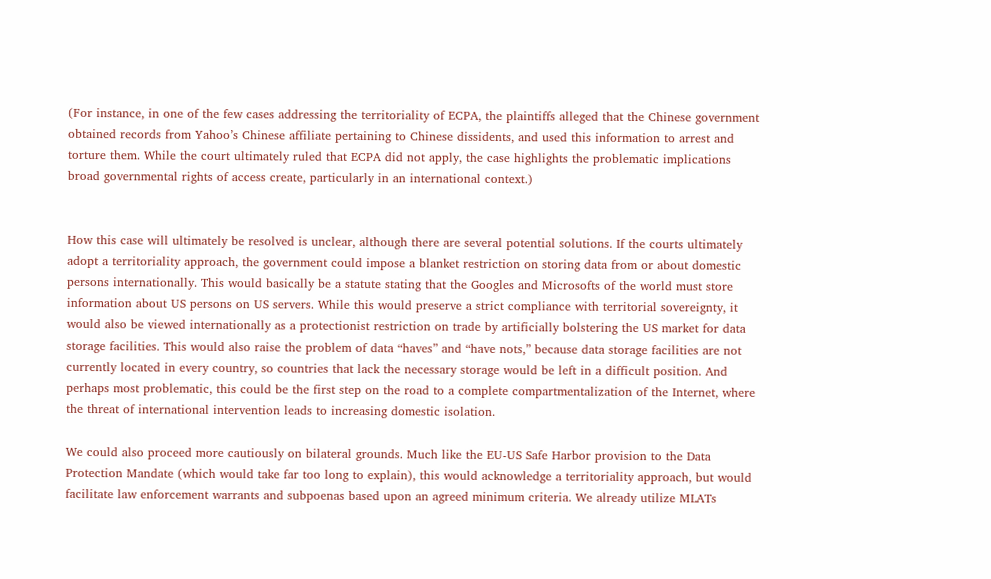(For instance, in one of the few cases addressing the territoriality of ECPA, the plaintiffs alleged that the Chinese government obtained records from Yahoo’s Chinese affiliate pertaining to Chinese dissidents, and used this information to arrest and torture them. While the court ultimately ruled that ECPA did not apply, the case highlights the problematic implications broad governmental rights of access create, particularly in an international context.)


How this case will ultimately be resolved is unclear, although there are several potential solutions. If the courts ultimately adopt a territoriality approach, the government could impose a blanket restriction on storing data from or about domestic persons internationally. This would basically be a statute stating that the Googles and Microsofts of the world must store information about US persons on US servers. While this would preserve a strict compliance with territorial sovereignty, it would also be viewed internationally as a protectionist restriction on trade by artificially bolstering the US market for data storage facilities. This would also raise the problem of data “haves” and “have nots,” because data storage facilities are not currently located in every country, so countries that lack the necessary storage would be left in a difficult position. And perhaps most problematic, this could be the first step on the road to a complete compartmentalization of the Internet, where the threat of international intervention leads to increasing domestic isolation.

We could also proceed more cautiously on bilateral grounds. Much like the EU-US Safe Harbor provision to the Data Protection Mandate (which would take far too long to explain), this would acknowledge a territoriality approach, but would facilitate law enforcement warrants and subpoenas based upon an agreed minimum criteria. We already utilize MLATs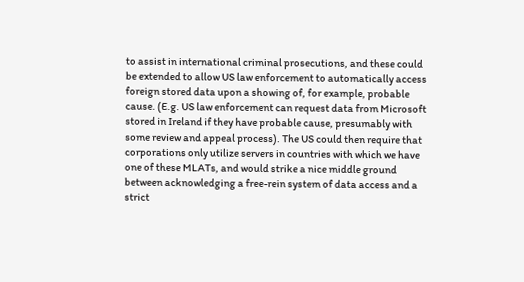to assist in international criminal prosecutions, and these could be extended to allow US law enforcement to automatically access foreign stored data upon a showing of, for example, probable cause. (E.g. US law enforcement can request data from Microsoft stored in Ireland if they have probable cause, presumably with some review and appeal process). The US could then require that corporations only utilize servers in countries with which we have one of these MLATs, and would strike a nice middle ground between acknowledging a free-rein system of data access and a strict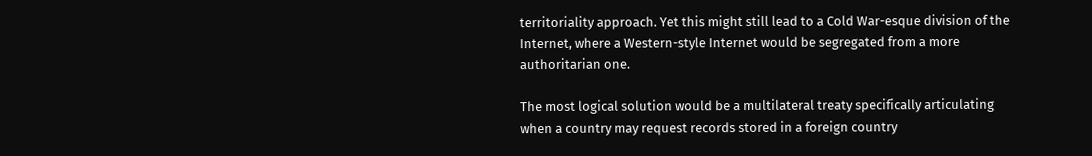territoriality approach. Yet this might still lead to a Cold War-esque division of the Internet, where a Western-style Internet would be segregated from a more authoritarian one.

The most logical solution would be a multilateral treaty specifically articulating when a country may request records stored in a foreign country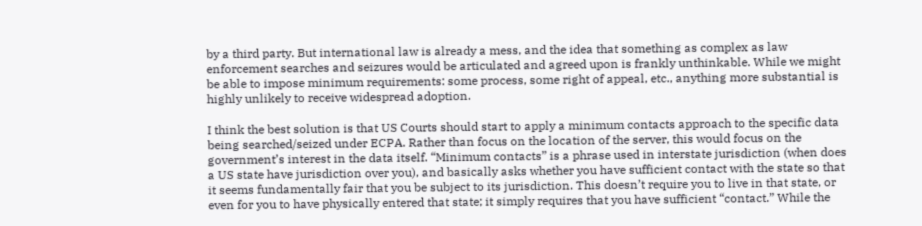by a third party. But international law is already a mess, and the idea that something as complex as law enforcement searches and seizures would be articulated and agreed upon is frankly unthinkable. While we might be able to impose minimum requirements: some process, some right of appeal, etc., anything more substantial is highly unlikely to receive widespread adoption.

I think the best solution is that US Courts should start to apply a minimum contacts approach to the specific data being searched/seized under ECPA. Rather than focus on the location of the server, this would focus on the government’s interest in the data itself. “Minimum contacts” is a phrase used in interstate jurisdiction (when does a US state have jurisdiction over you), and basically asks whether you have sufficient contact with the state so that it seems fundamentally fair that you be subject to its jurisdiction. This doesn’t require you to live in that state, or even for you to have physically entered that state; it simply requires that you have sufficient “contact.” While the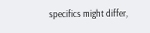specifics might differ,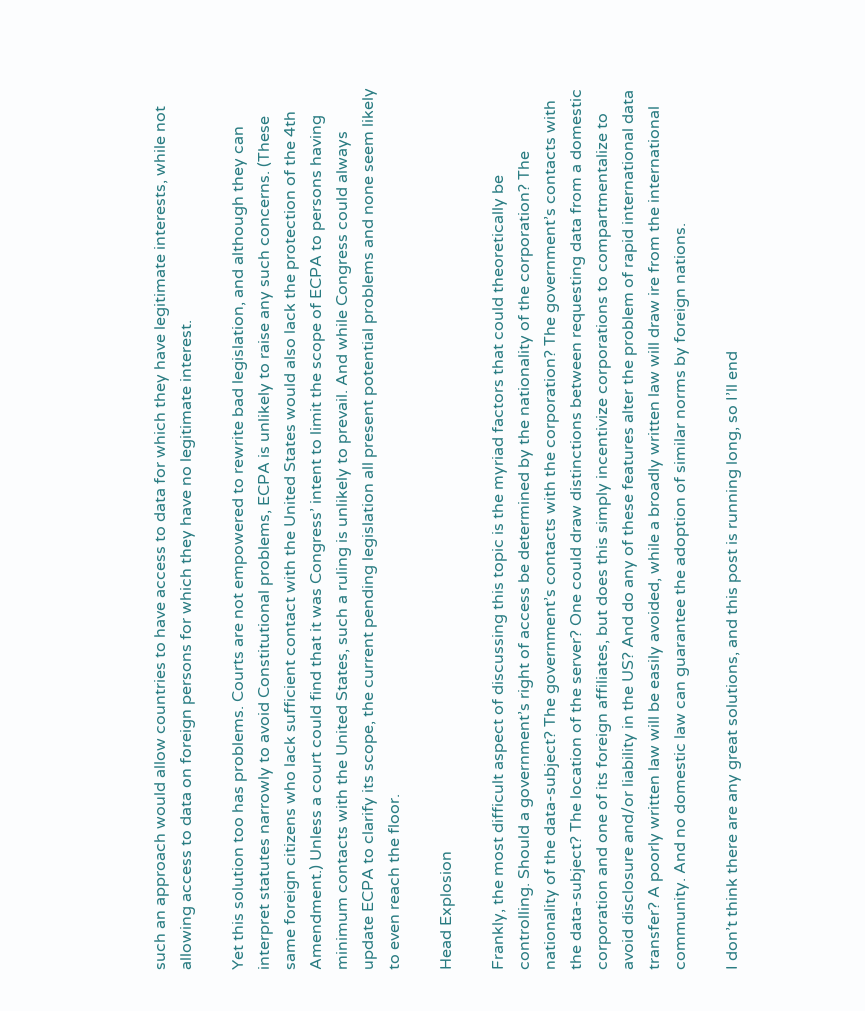such an approach would allow countries to have access to data for which they have legitimate interests, while not allowing access to data on foreign persons for which they have no legitimate interest.

Yet this solution too has problems. Courts are not empowered to rewrite bad legislation, and although they can interpret statutes narrowly to avoid Constitutional problems, ECPA is unlikely to raise any such concerns. (These same foreign citizens who lack sufficient contact with the United States would also lack the protection of the 4th Amendment.) Unless a court could find that it was Congress’ intent to limit the scope of ECPA to persons having minimum contacts with the United States, such a ruling is unlikely to prevail. And while Congress could always update ECPA to clarify its scope, the current pending legislation all present potential problems and none seem likely to even reach the floor.

Head Explosion

Frankly, the most difficult aspect of discussing this topic is the myriad factors that could theoretically be controlling. Should a government’s right of access be determined by the nationality of the corporation? The nationality of the data-subject? The government’s contacts with the corporation? The government’s contacts with the data-subject? The location of the server? One could draw distinctions between requesting data from a domestic corporation and one of its foreign affiliates, but does this simply incentivize corporations to compartmentalize to avoid disclosure and/or liability in the US? And do any of these features alter the problem of rapid international data transfer? A poorly written law will be easily avoided, while a broadly written law will draw ire from the international community. And no domestic law can guarantee the adoption of similar norms by foreign nations.

I don’t think there are any great solutions, and this post is running long, so I’ll end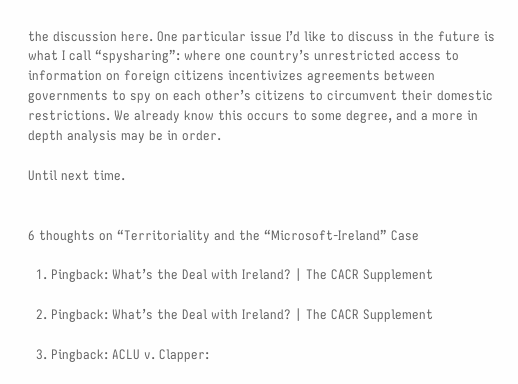the discussion here. One particular issue I’d like to discuss in the future is what I call “spysharing”: where one country’s unrestricted access to information on foreign citizens incentivizes agreements between governments to spy on each other’s citizens to circumvent their domestic restrictions. We already know this occurs to some degree, and a more in depth analysis may be in order.

Until next time.


6 thoughts on “Territoriality and the “Microsoft-Ireland” Case

  1. Pingback: What’s the Deal with Ireland? | The CACR Supplement

  2. Pingback: What’s the Deal with Ireland? | The CACR Supplement

  3. Pingback: ACLU v. Clapper: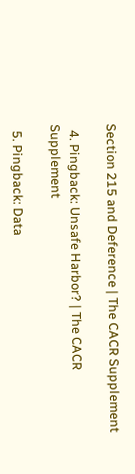Section 215 and Deference | The CACR Supplement

  4. Pingback: Unsafe Harbor? | The CACR Supplement

  5. Pingback: Data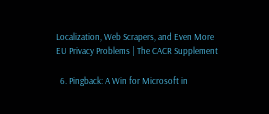Localization, Web Scrapers, and Even More EU Privacy Problems | The CACR Supplement

  6. Pingback: A Win for Microsoft in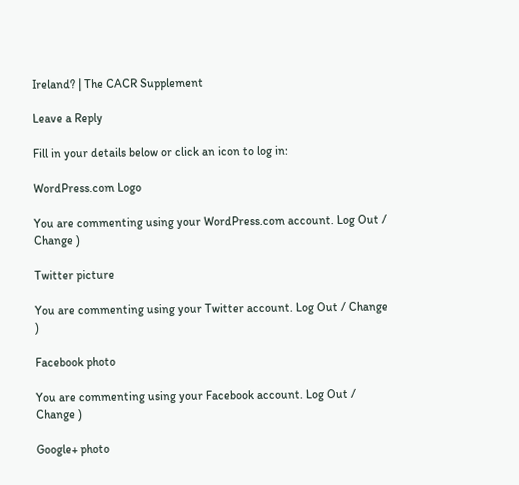Ireland? | The CACR Supplement

Leave a Reply

Fill in your details below or click an icon to log in:

WordPress.com Logo

You are commenting using your WordPress.com account. Log Out / Change )

Twitter picture

You are commenting using your Twitter account. Log Out / Change )

Facebook photo

You are commenting using your Facebook account. Log Out / Change )

Google+ photo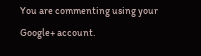You are commenting using your Google+ account.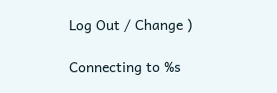Log Out / Change )

Connecting to %s